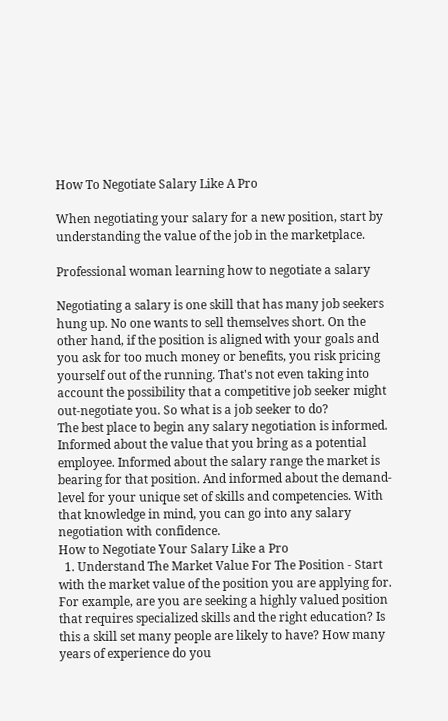How To Negotiate Salary Like A Pro

When negotiating your salary for a new position, start by understanding the value of the job in the marketplace.

Professional woman learning how to negotiate a salary

Negotiating a salary is one skill that has many job seekers hung up. No one wants to sell themselves short. On the other hand, if the position is aligned with your goals and you ask for too much money or benefits, you risk pricing yourself out of the running. That's not even taking into account the possibility that a competitive job seeker might out-negotiate you. So what is a job seeker to do?
The best place to begin any salary negotiation is informed. Informed about the value that you bring as a potential employee. Informed about the salary range the market is bearing for that position. And informed about the demand-level for your unique set of skills and competencies. With that knowledge in mind, you can go into any salary negotiation with confidence.
How to Negotiate Your Salary Like a Pro
  1. Understand The Market Value For The Position - Start with the market value of the position you are applying for. For example, are you are seeking a highly valued position that requires specialized skills and the right education? Is this a skill set many people are likely to have? How many years of experience do you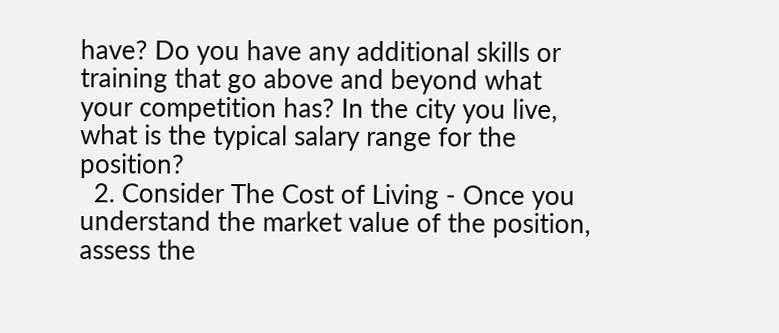have? Do you have any additional skills or training that go above and beyond what your competition has? In the city you live, what is the typical salary range for the position?
  2. Consider The Cost of Living - Once you understand the market value of the position, assess the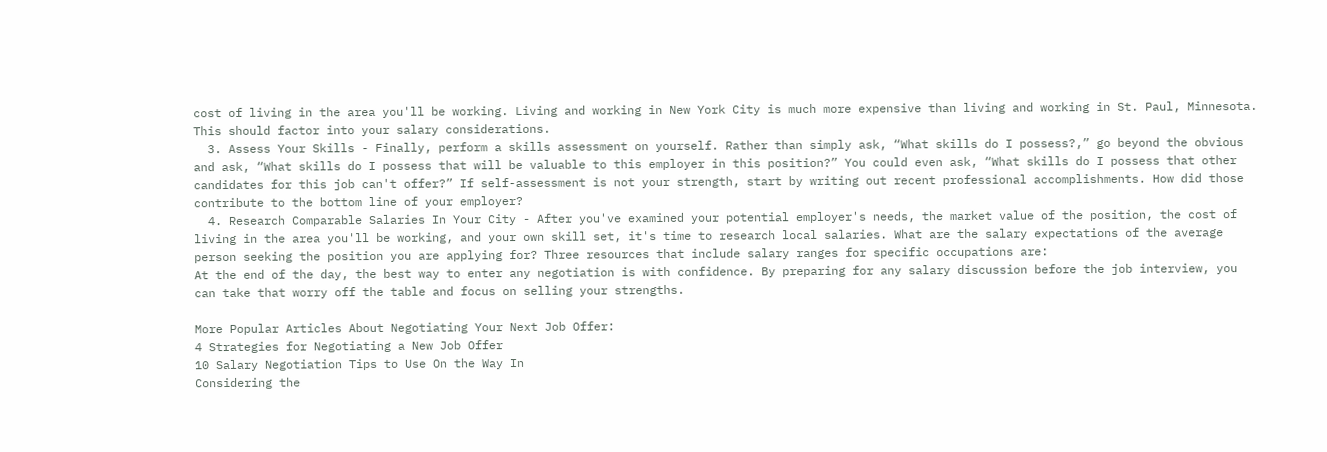cost of living in the area you'll be working. Living and working in New York City is much more expensive than living and working in St. Paul, Minnesota. This should factor into your salary considerations.
  3. Assess Your Skills - Finally, perform a skills assessment on yourself. Rather than simply ask, “What skills do I possess?,” go beyond the obvious and ask, “What skills do I possess that will be valuable to this employer in this position?” You could even ask, “What skills do I possess that other candidates for this job can't offer?” If self-assessment is not your strength, start by writing out recent professional accomplishments. How did those contribute to the bottom line of your employer?
  4. Research Comparable Salaries In Your City - After you've examined your potential employer's needs, the market value of the position, the cost of living in the area you'll be working, and your own skill set, it's time to research local salaries. What are the salary expectations of the average person seeking the position you are applying for? Three resources that include salary ranges for specific occupations are:
At the end of the day, the best way to enter any negotiation is with confidence. By preparing for any salary discussion before the job interview, you can take that worry off the table and focus on selling your strengths.

More Popular Articles About Negotiating Your Next Job Offer:
4 Strategies for Negotiating a New Job Offer
10 Salary Negotiation Tips to Use On the Way In
Considering the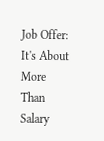Job Offer: It's About More Than Salary